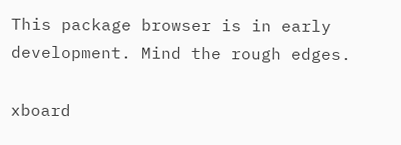This package browser is in early development. Mind the rough edges.

xboard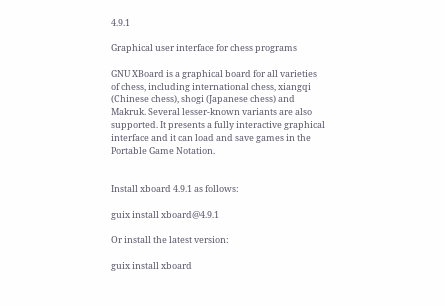4.9.1

Graphical user interface for chess programs

GNU XBoard is a graphical board for all varieties of chess, including international chess, xiangqi (Chinese chess), shogi (Japanese chess) and Makruk. Several lesser-known variants are also supported. It presents a fully interactive graphical interface and it can load and save games in the Portable Game Notation.


Install xboard 4.9.1 as follows:

guix install xboard@4.9.1

Or install the latest version:

guix install xboard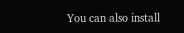You can also install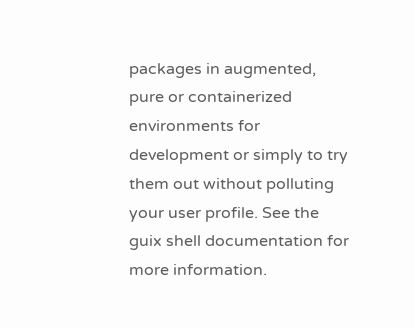packages in augmented, pure or containerized environments for development or simply to try them out without polluting your user profile. See the guix shell documentation for more information.